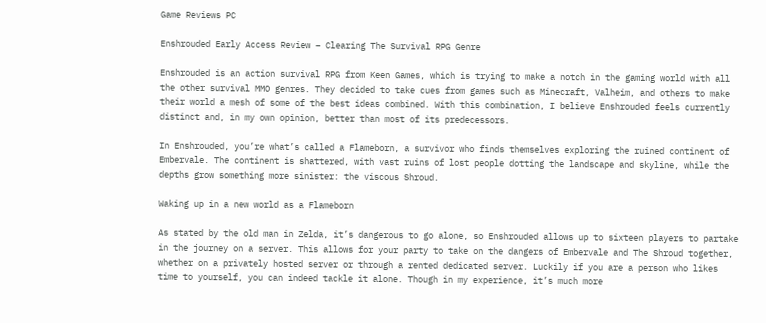Game Reviews PC

Enshrouded Early Access Review – Clearing The Survival RPG Genre

Enshrouded is an action survival RPG from Keen Games, which is trying to make a notch in the gaming world with all the other survival MMO genres. They decided to take cues from games such as Minecraft, Valheim, and others to make their world a mesh of some of the best ideas combined. With this combination, I believe Enshrouded feels currently distinct and, in my own opinion, better than most of its predecessors.

In Enshrouded, you’re what’s called a Flameborn, a survivor who finds themselves exploring the ruined continent of Embervale. The continent is shattered, with vast ruins of lost people dotting the landscape and skyline, while the depths grow something more sinister: the viscous Shroud.

Waking up in a new world as a Flameborn

As stated by the old man in Zelda, it’s dangerous to go alone, so Enshrouded allows up to sixteen players to partake in the journey on a server. This allows for your party to take on the dangers of Embervale and The Shroud together, whether on a privately hosted server or through a rented dedicated server. Luckily if you are a person who likes time to yourself, you can indeed tackle it alone. Though in my experience, it’s much more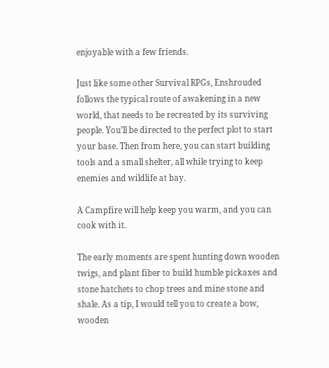enjoyable with a few friends.

Just like some other Survival RPGs, Enshrouded follows the typical route of awakening in a new world, that needs to be recreated by its surviving people. You’ll be directed to the perfect plot to start your base. Then from here, you can start building tools and a small shelter, all while trying to keep enemies and wildlife at bay.

A Campfire will help keep you warm, and you can cook with it.

The early moments are spent hunting down wooden twigs, and plant fiber to build humble pickaxes and stone hatchets to chop trees and mine stone and shale. As a tip, I would tell you to create a bow, wooden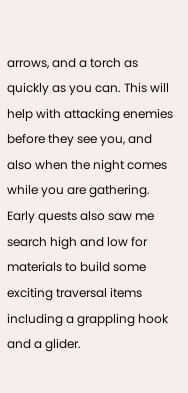arrows, and a torch as quickly as you can. This will help with attacking enemies before they see you, and also when the night comes while you are gathering. Early quests also saw me search high and low for materials to build some exciting traversal items including a grappling hook and a glider.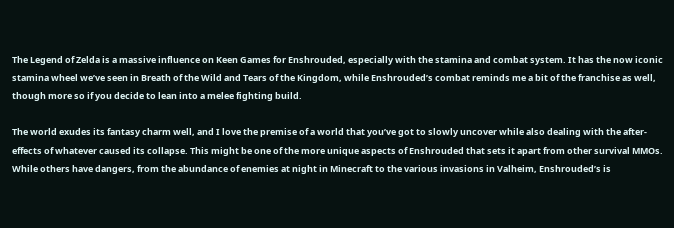The Legend of Zelda is a massive influence on Keen Games for Enshrouded, especially with the stamina and combat system. It has the now iconic stamina wheel we’ve seen in Breath of the Wild and Tears of the Kingdom, while Enshrouded’s combat reminds me a bit of the franchise as well, though more so if you decide to lean into a melee fighting build.

The world exudes its fantasy charm well, and I love the premise of a world that you’ve got to slowly uncover while also dealing with the after-effects of whatever caused its collapse. This might be one of the more unique aspects of Enshrouded that sets it apart from other survival MMOs. While others have dangers, from the abundance of enemies at night in Minecraft to the various invasions in Valheim, Enshrouded’s is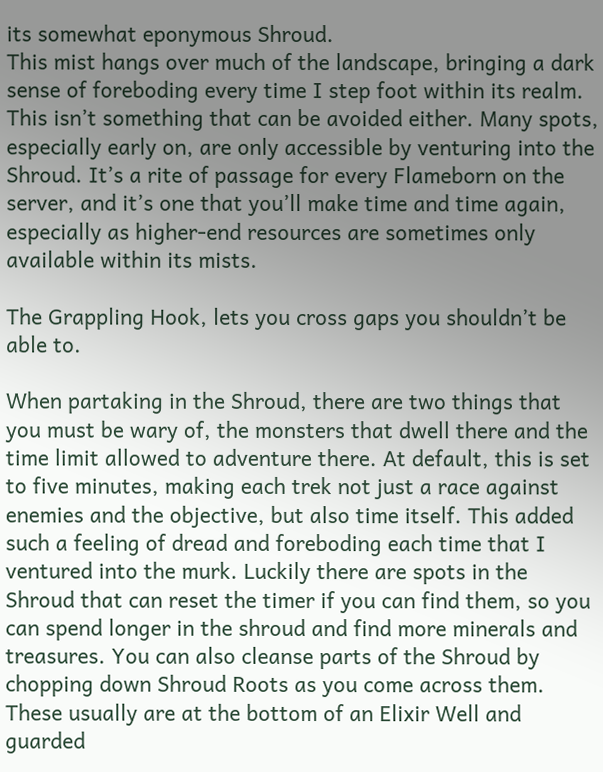its somewhat eponymous Shroud.
This mist hangs over much of the landscape, bringing a dark sense of foreboding every time I step foot within its realm. This isn’t something that can be avoided either. Many spots, especially early on, are only accessible by venturing into the Shroud. It’s a rite of passage for every Flameborn on the server, and it’s one that you’ll make time and time again, especially as higher-end resources are sometimes only available within its mists.

The Grappling Hook, lets you cross gaps you shouldn’t be able to.

When partaking in the Shroud, there are two things that you must be wary of, the monsters that dwell there and the time limit allowed to adventure there. At default, this is set to five minutes, making each trek not just a race against enemies and the objective, but also time itself. This added such a feeling of dread and foreboding each time that I ventured into the murk. Luckily there are spots in the Shroud that can reset the timer if you can find them, so you can spend longer in the shroud and find more minerals and treasures. You can also cleanse parts of the Shroud by chopping down Shroud Roots as you come across them. These usually are at the bottom of an Elixir Well and guarded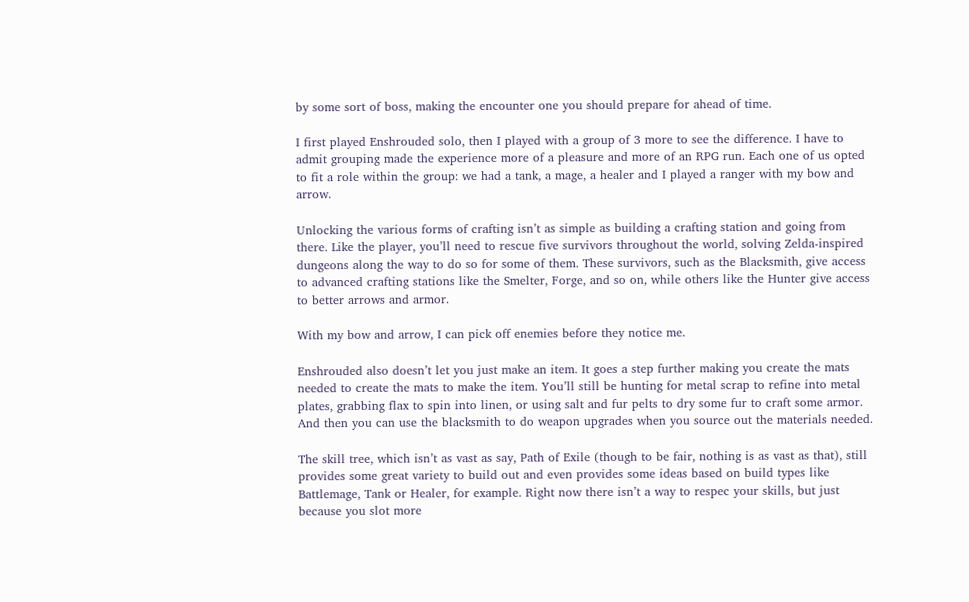by some sort of boss, making the encounter one you should prepare for ahead of time.

I first played Enshrouded solo, then I played with a group of 3 more to see the difference. I have to admit grouping made the experience more of a pleasure and more of an RPG run. Each one of us opted to fit a role within the group: we had a tank, a mage, a healer and I played a ranger with my bow and arrow.

Unlocking the various forms of crafting isn’t as simple as building a crafting station and going from there. Like the player, you’ll need to rescue five survivors throughout the world, solving Zelda-inspired dungeons along the way to do so for some of them. These survivors, such as the Blacksmith, give access to advanced crafting stations like the Smelter, Forge, and so on, while others like the Hunter give access to better arrows and armor.

With my bow and arrow, I can pick off enemies before they notice me.

Enshrouded also doesn’t let you just make an item. It goes a step further making you create the mats needed to create the mats to make the item. You’ll still be hunting for metal scrap to refine into metal plates, grabbing flax to spin into linen, or using salt and fur pelts to dry some fur to craft some armor. And then you can use the blacksmith to do weapon upgrades when you source out the materials needed.

The skill tree, which isn’t as vast as say, Path of Exile (though to be fair, nothing is as vast as that), still provides some great variety to build out and even provides some ideas based on build types like Battlemage, Tank or Healer, for example. Right now there isn’t a way to respec your skills, but just because you slot more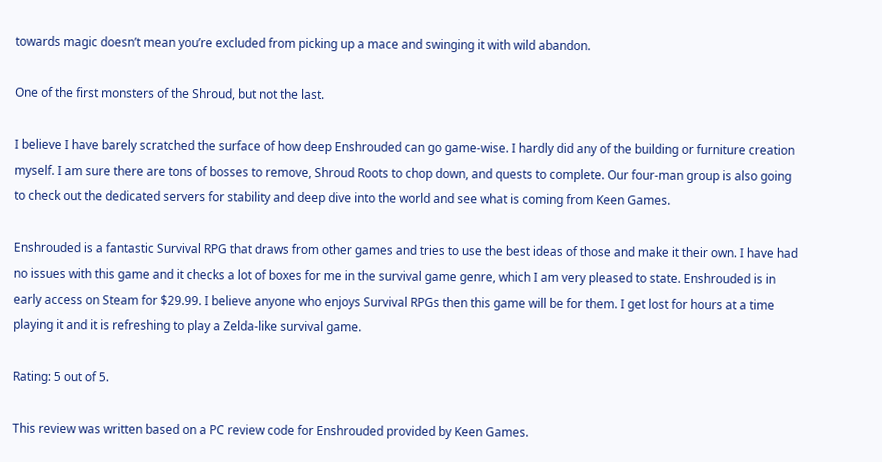towards magic doesn’t mean you’re excluded from picking up a mace and swinging it with wild abandon.

One of the first monsters of the Shroud, but not the last.

I believe I have barely scratched the surface of how deep Enshrouded can go game-wise. I hardly did any of the building or furniture creation myself. I am sure there are tons of bosses to remove, Shroud Roots to chop down, and quests to complete. Our four-man group is also going to check out the dedicated servers for stability and deep dive into the world and see what is coming from Keen Games.

Enshrouded is a fantastic Survival RPG that draws from other games and tries to use the best ideas of those and make it their own. I have had no issues with this game and it checks a lot of boxes for me in the survival game genre, which I am very pleased to state. Enshrouded is in early access on Steam for $29.99. I believe anyone who enjoys Survival RPGs then this game will be for them. I get lost for hours at a time playing it and it is refreshing to play a Zelda-like survival game.

Rating: 5 out of 5.

This review was written based on a PC review code for Enshrouded provided by Keen Games.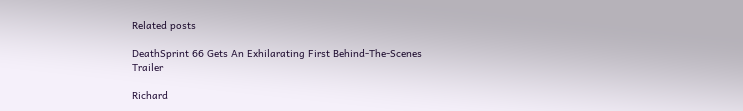Related posts

DeathSprint 66 Gets An Exhilarating First Behind-The-Scenes Trailer

Richard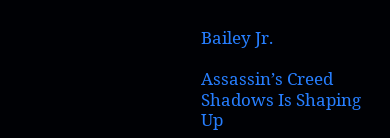Bailey Jr.

Assassin’s Creed Shadows Is Shaping Up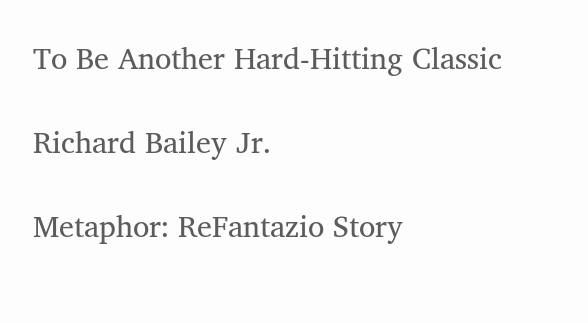To Be Another Hard-Hitting Classic

Richard Bailey Jr.

Metaphor: ReFantazio Story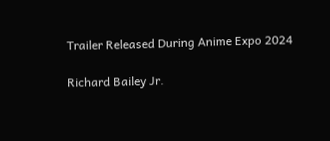Trailer Released During Anime Expo 2024

Richard Bailey Jr.